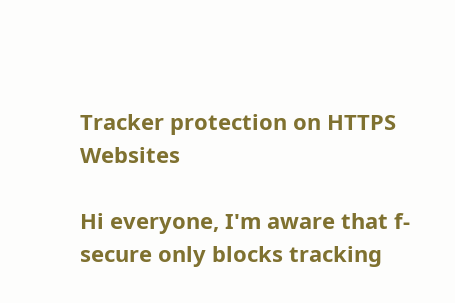Tracker protection on HTTPS Websites

Hi everyone, I'm aware that f-secure only blocks tracking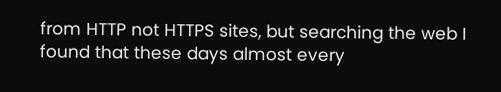from HTTP not HTTPS sites, but searching the web I found that these days almost every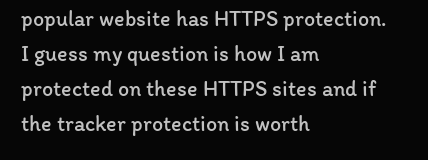popular website has HTTPS protection. I guess my question is how I am protected on these HTTPS sites and if the tracker protection is worth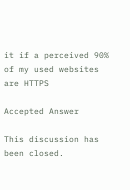it if a perceived 90% of my used websites are HTTPS

Accepted Answer

This discussion has been closed.